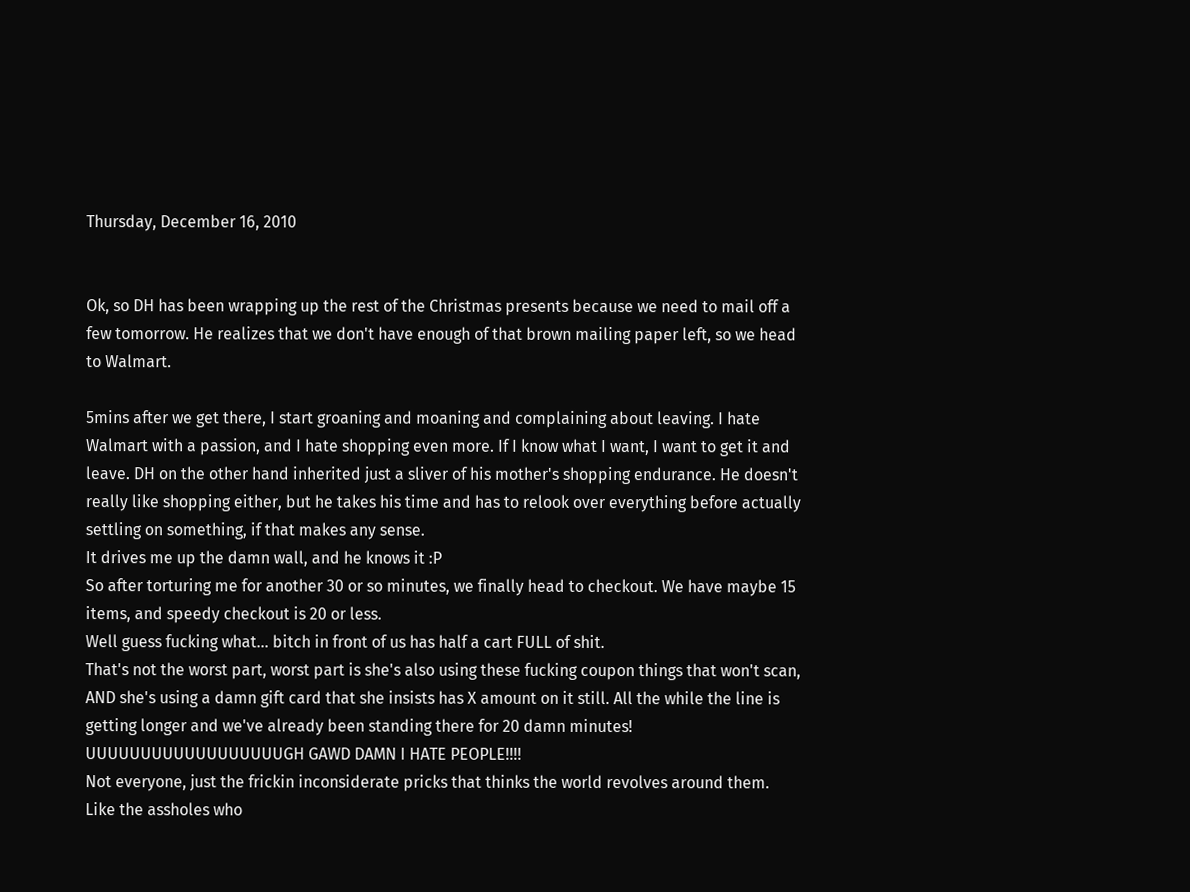Thursday, December 16, 2010


Ok, so DH has been wrapping up the rest of the Christmas presents because we need to mail off a few tomorrow. He realizes that we don't have enough of that brown mailing paper left, so we head to Walmart.

5mins after we get there, I start groaning and moaning and complaining about leaving. I hate Walmart with a passion, and I hate shopping even more. If I know what I want, I want to get it and leave. DH on the other hand inherited just a sliver of his mother's shopping endurance. He doesn't really like shopping either, but he takes his time and has to relook over everything before actually settling on something, if that makes any sense.
It drives me up the damn wall, and he knows it :P
So after torturing me for another 30 or so minutes, we finally head to checkout. We have maybe 15 items, and speedy checkout is 20 or less.
Well guess fucking what... bitch in front of us has half a cart FULL of shit.
That's not the worst part, worst part is she's also using these fucking coupon things that won't scan, AND she's using a damn gift card that she insists has X amount on it still. All the while the line is getting longer and we've already been standing there for 20 damn minutes! UUUUUUUUUUUUUUUUUUGH GAWD DAMN I HATE PEOPLE!!!!
Not everyone, just the frickin inconsiderate pricks that thinks the world revolves around them.
Like the assholes who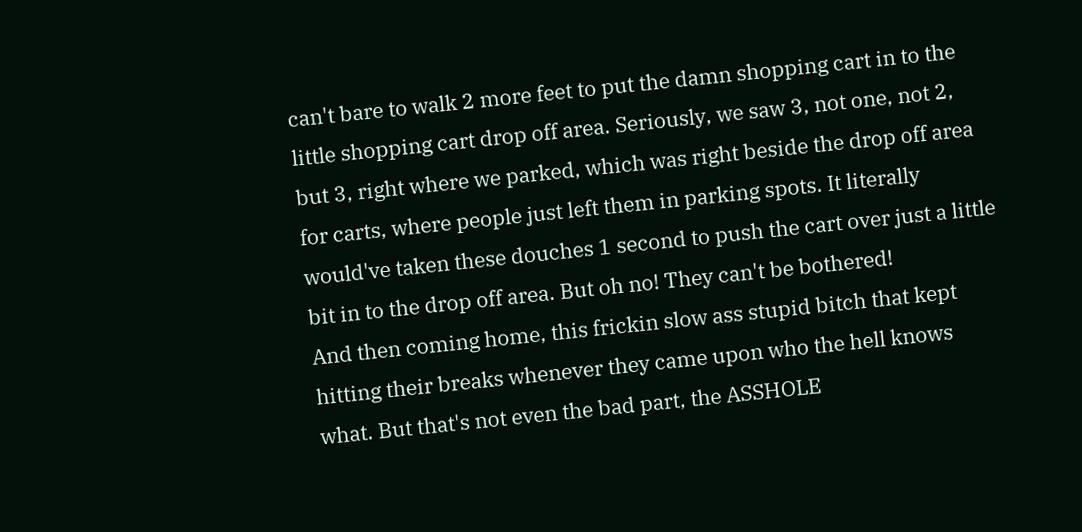can't bare to walk 2 more feet to put the damn shopping cart in to the little shopping cart drop off area. Seriously, we saw 3, not one, not 2, but 3, right where we parked, which was right beside the drop off area for carts, where people just left them in parking spots. It literally would've taken these douches 1 second to push the cart over just a little bit in to the drop off area. But oh no! They can't be bothered!
And then coming home, this frickin slow ass stupid bitch that kept hitting their breaks whenever they came upon who the hell knows what. But that's not even the bad part, the ASSHOLE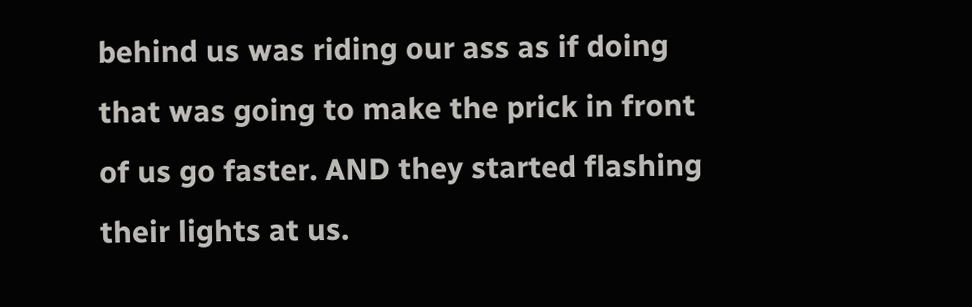behind us was riding our ass as if doing that was going to make the prick in front of us go faster. AND they started flashing their lights at us.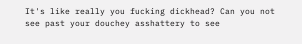It's like really you fucking dickhead? Can you not see past your douchey asshattery to see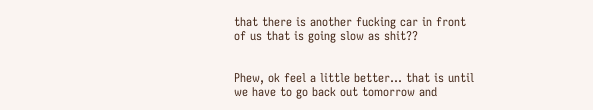that there is another fucking car in front of us that is going slow as shit??


Phew, ok feel a little better... that is until we have to go back out tomorrow and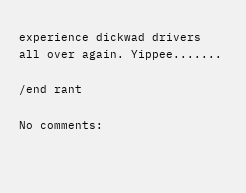experience dickwad drivers all over again. Yippee.......

/end rant

No comments: